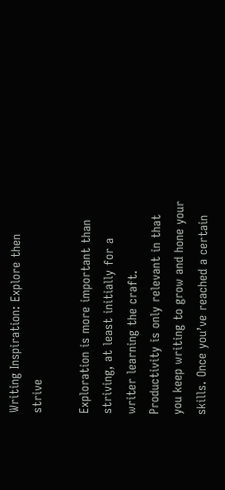Writing Inspiration: Explore then strive

Exploration is more important than striving, at least initially for a writer learning the craft. Productivity is only relevant in that you keep writing to grow and hone your skills. Once you’ve reached a certain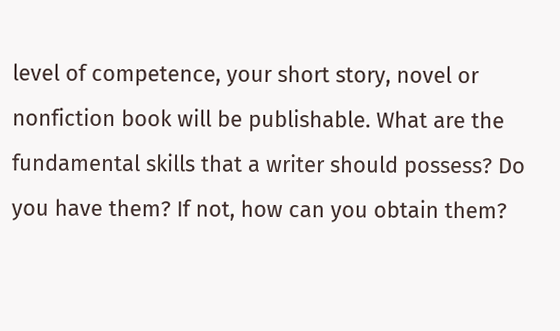level of competence, your short story, novel or nonfiction book will be publishable. What are the fundamental skills that a writer should possess? Do you have them? If not, how can you obtain them?